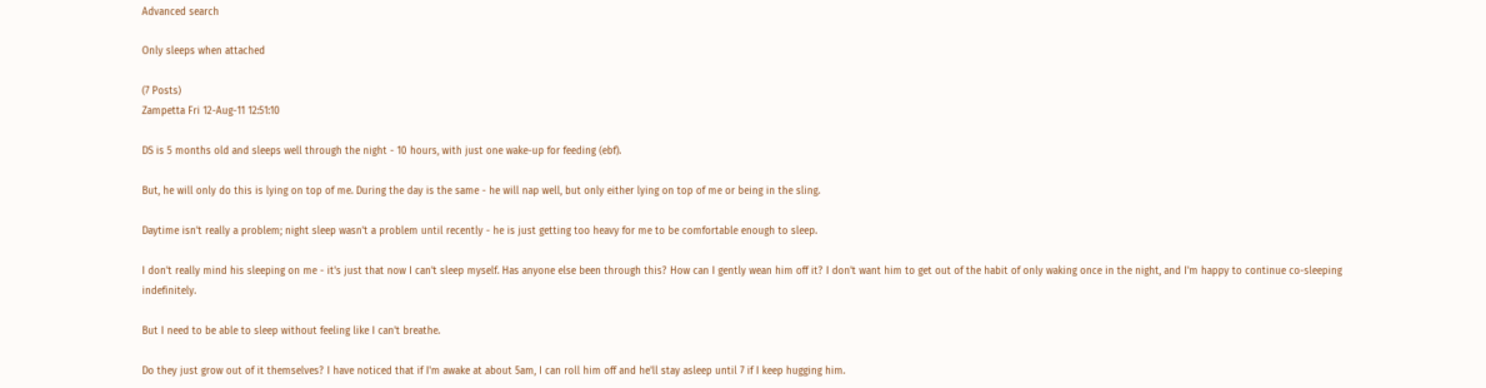Advanced search

Only sleeps when attached

(7 Posts)
Zampetta Fri 12-Aug-11 12:51:10

DS is 5 months old and sleeps well through the night - 10 hours, with just one wake-up for feeding (ebf).

But, he will only do this is lying on top of me. During the day is the same - he will nap well, but only either lying on top of me or being in the sling.

Daytime isn't really a problem; night sleep wasn't a problem until recently - he is just getting too heavy for me to be comfortable enough to sleep.

I don't really mind his sleeping on me - it's just that now I can't sleep myself. Has anyone else been through this? How can I gently wean him off it? I don't want him to get out of the habit of only waking once in the night, and I'm happy to continue co-sleeping indefinitely.

But I need to be able to sleep without feeling like I can't breathe.

Do they just grow out of it themselves? I have noticed that if I'm awake at about 5am, I can roll him off and he'll stay asleep until 7 if I keep hugging him.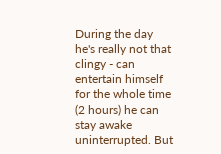During the day he's really not that clingy - can entertain himself for the whole time (2 hours) he can stay awake uninterrupted. But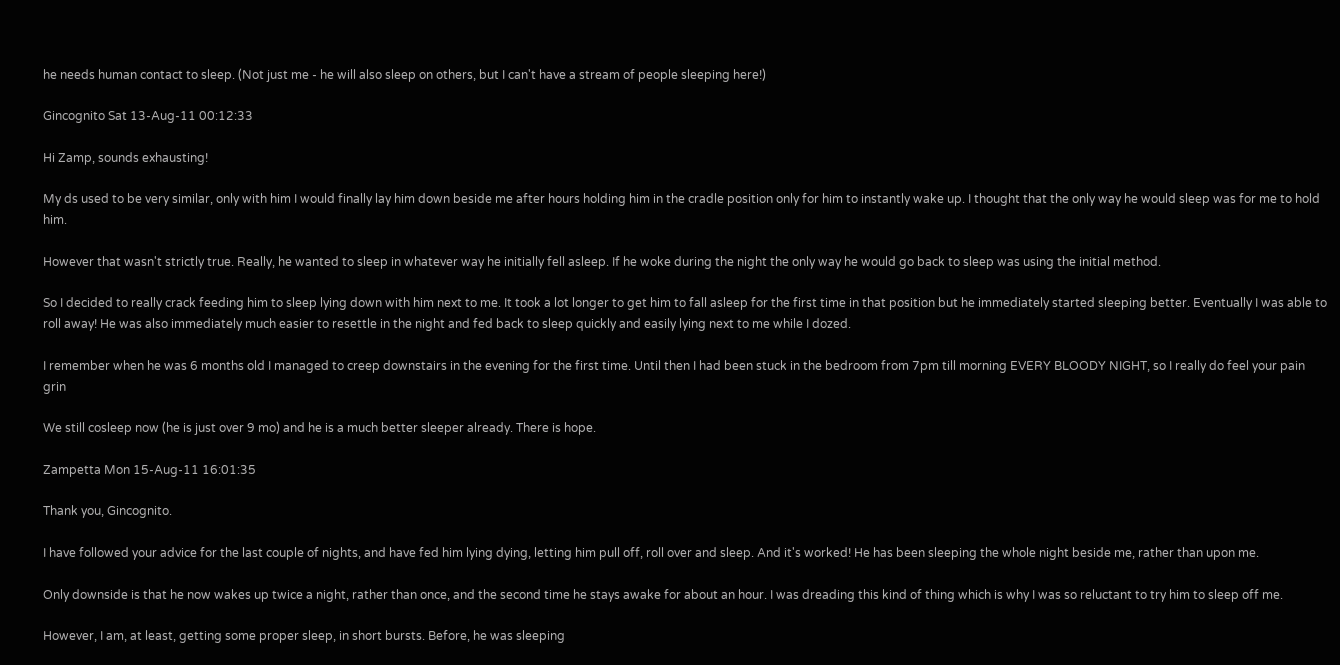he needs human contact to sleep. (Not just me - he will also sleep on others, but I can't have a stream of people sleeping here!)

Gincognito Sat 13-Aug-11 00:12:33

Hi Zamp, sounds exhausting!

My ds used to be very similar, only with him I would finally lay him down beside me after hours holding him in the cradle position only for him to instantly wake up. I thought that the only way he would sleep was for me to hold him.

However that wasn't strictly true. Really, he wanted to sleep in whatever way he initially fell asleep. If he woke during the night the only way he would go back to sleep was using the initial method.

So I decided to really crack feeding him to sleep lying down with him next to me. It took a lot longer to get him to fall asleep for the first time in that position but he immediately started sleeping better. Eventually I was able to roll away! He was also immediately much easier to resettle in the night and fed back to sleep quickly and easily lying next to me while I dozed.

I remember when he was 6 months old I managed to creep downstairs in the evening for the first time. Until then I had been stuck in the bedroom from 7pm till morning EVERY BLOODY NIGHT, so I really do feel your pain grin

We still cosleep now (he is just over 9 mo) and he is a much better sleeper already. There is hope.

Zampetta Mon 15-Aug-11 16:01:35

Thank you, Gincognito.

I have followed your advice for the last couple of nights, and have fed him lying dying, letting him pull off, roll over and sleep. And it's worked! He has been sleeping the whole night beside me, rather than upon me.

Only downside is that he now wakes up twice a night, rather than once, and the second time he stays awake for about an hour. I was dreading this kind of thing which is why I was so reluctant to try him to sleep off me.

However, I am, at least, getting some proper sleep, in short bursts. Before, he was sleeping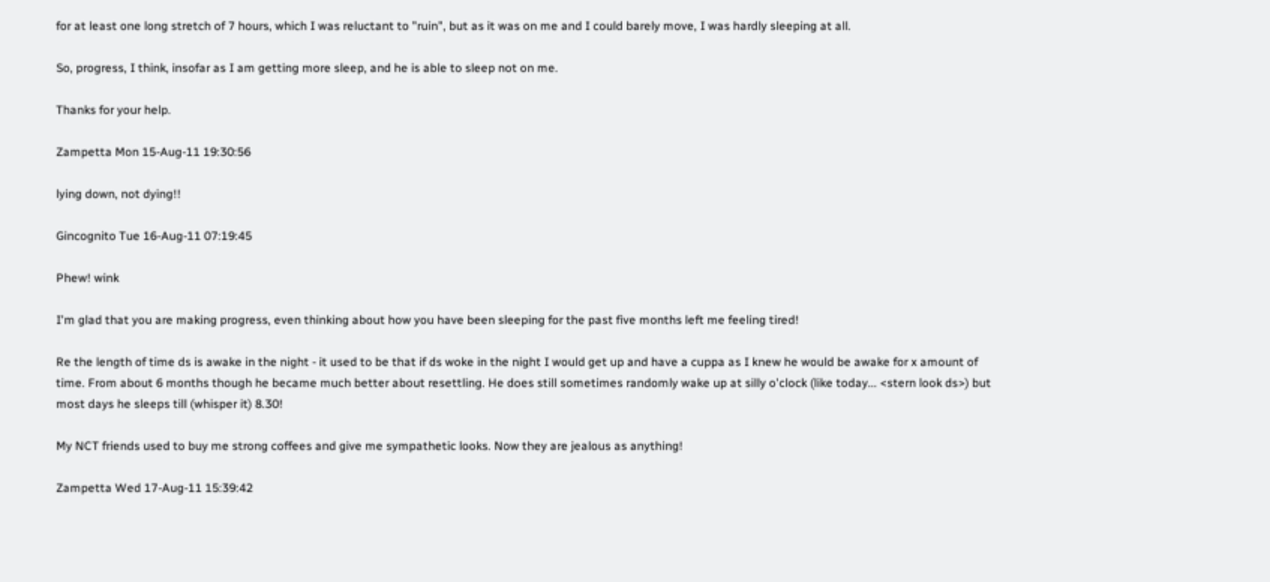for at least one long stretch of 7 hours, which I was reluctant to "ruin", but as it was on me and I could barely move, I was hardly sleeping at all.

So, progress, I think, insofar as I am getting more sleep, and he is able to sleep not on me.

Thanks for your help.

Zampetta Mon 15-Aug-11 19:30:56

lying down, not dying!!

Gincognito Tue 16-Aug-11 07:19:45

Phew! wink

I'm glad that you are making progress, even thinking about how you have been sleeping for the past five months left me feeling tired!

Re the length of time ds is awake in the night - it used to be that if ds woke in the night I would get up and have a cuppa as I knew he would be awake for x amount of time. From about 6 months though he became much better about resettling. He does still sometimes randomly wake up at silly o'clock (like today... <stern look ds>) but most days he sleeps till (whisper it) 8.30!

My NCT friends used to buy me strong coffees and give me sympathetic looks. Now they are jealous as anything!

Zampetta Wed 17-Aug-11 15:39:42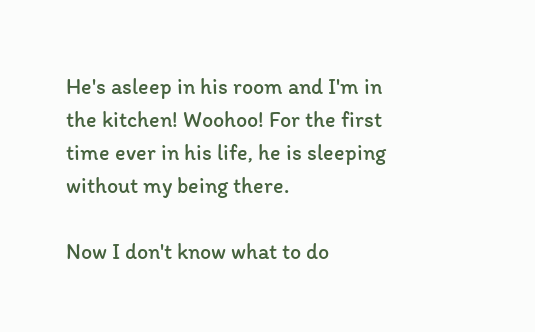He's asleep in his room and I'm in the kitchen! Woohoo! For the first time ever in his life, he is sleeping without my being there.

Now I don't know what to do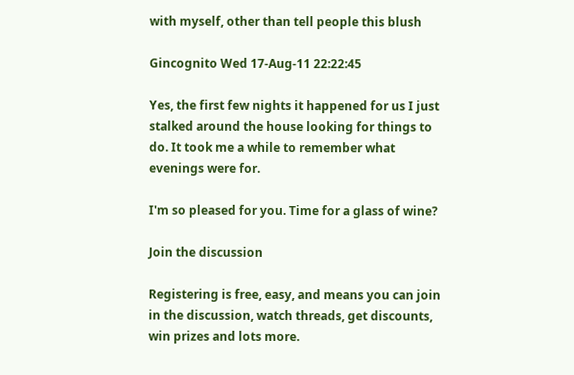with myself, other than tell people this blush

Gincognito Wed 17-Aug-11 22:22:45

Yes, the first few nights it happened for us I just stalked around the house looking for things to do. It took me a while to remember what evenings were for.

I'm so pleased for you. Time for a glass of wine?

Join the discussion

Registering is free, easy, and means you can join in the discussion, watch threads, get discounts, win prizes and lots more.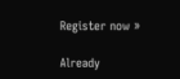Register now »

Already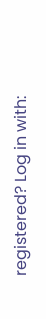registered? Log in with: